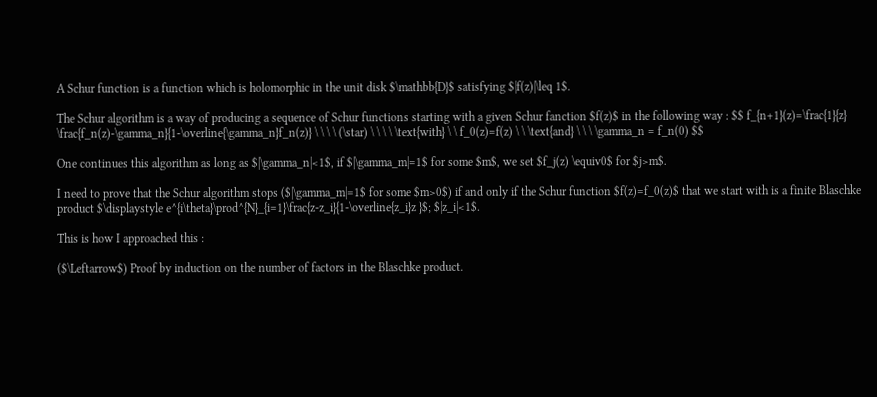A Schur function is a function which is holomorphic in the unit disk $\mathbb{D}$ satisfying $|f(z)|\leq 1$.

The Schur algorithm is a way of producing a sequence of Schur functions starting with a given Schur fanction $f(z)$ in the following way : $$ f_{n+1}(z)=\frac{1}{z} \frac{f_n(z)-\gamma_n}{1-\overline{\gamma_n}f_n(z)} \ \ \ \ (\star) \ \ \ \ \text{with} \ \ f_0(z)=f(z) \ \ \text{and} \ \ \ \gamma_n = f_n(0) $$

One continues this algorithm as long as $|\gamma_n|<1$, if $|\gamma_m|=1$ for some $m$, we set $f_j(z) \equiv0$ for $j>m$.

I need to prove that the Schur algorithm stops ($|\gamma_m|=1$ for some $m>0$) if and only if the Schur function $f(z)=f_0(z)$ that we start with is a finite Blaschke product $\displaystyle e^{i\theta}\prod^{N}_{i=1}\frac{z-z_i}{1-\overline{z_i}z }$; $|z_i|<1$.

This is how I approached this :

($\Leftarrow$) Proof by induction on the number of factors in the Blaschke product.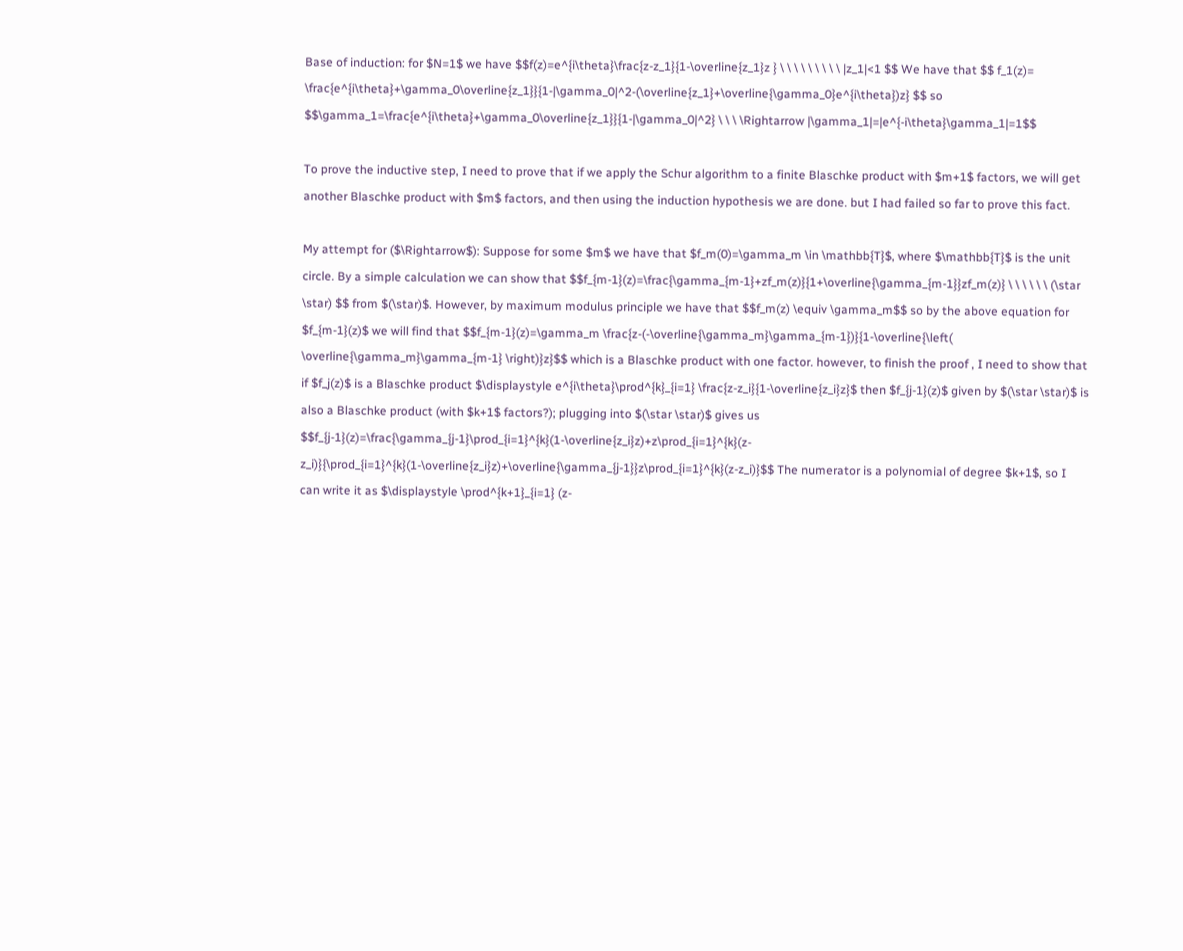Base of induction: for $N=1$ we have $$f(z)=e^{i\theta}\frac{z-z_1}{1-\overline{z_1}z } \ \ \ \ \ \ \ \ \ |z_1|<1 $$ We have that $$ f_1(z)= \frac{e^{i\theta}+\gamma_0\overline{z_1}}{1-|\gamma_0|^2-(\overline{z_1}+\overline{\gamma_0}e^{i\theta})z} $$ so $$\gamma_1=\frac{e^{i\theta}+\gamma_0\overline{z_1}}{1-|\gamma_0|^2} \ \ \ \Rightarrow |\gamma_1|=|e^{-i\theta}\gamma_1|=1$$

To prove the inductive step, I need to prove that if we apply the Schur algorithm to a finite Blaschke product with $m+1$ factors, we will get another Blaschke product with $m$ factors, and then using the induction hypothesis we are done. but I had failed so far to prove this fact.

My attempt for ($\Rightarrow$): Suppose for some $m$ we have that $f_m(0)=\gamma_m \in \mathbb{T}$, where $\mathbb{T}$ is the unit circle. By a simple calculation we can show that $$f_{m-1}(z)=\frac{\gamma_{m-1}+zf_m(z)}{1+\overline{\gamma_{m-1}}zf_m(z)} \ \ \ \ \ \ (\star \star) $$ from $(\star)$. However, by maximum modulus principle we have that $$f_m(z) \equiv \gamma_m$$ so by the above equation for $f_{m-1}(z)$ we will find that $$f_{m-1}(z)=\gamma_m \frac{z-(-\overline{\gamma_m}\gamma_{m-1})}{1-\overline{\left( \overline{\gamma_m}\gamma_{m-1} \right)}z}$$ which is a Blaschke product with one factor. however, to finish the proof , I need to show that if $f_j(z)$ is a Blaschke product $\displaystyle e^{i\theta}\prod^{k}_{i=1} \frac{z-z_i}{1-\overline{z_i}z}$ then $f_{j-1}(z)$ given by $(\star \star)$ is also a Blaschke product (with $k+1$ factors?); plugging into $(\star \star)$ gives us $$f_{j-1}(z)=\frac{\gamma_{j-1}\prod_{i=1}^{k}(1-\overline{z_i}z)+z\prod_{i=1}^{k}(z-z_i)}{\prod_{i=1}^{k}(1-\overline{z_i}z)+\overline{\gamma_{j-1}}z\prod_{i=1}^{k}(z-z_i)}$$ The numerator is a polynomial of degree $k+1$, so I can write it as $\displaystyle \prod^{k+1}_{i=1} (z-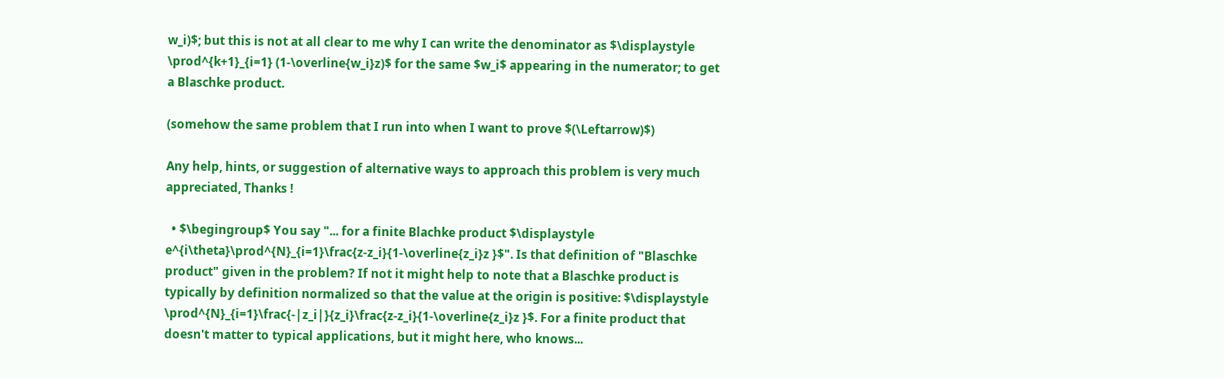w_i)$; but this is not at all clear to me why I can write the denominator as $\displaystyle \prod^{k+1}_{i=1} (1-\overline{w_i}z)$ for the same $w_i$ appearing in the numerator; to get a Blaschke product.

(somehow the same problem that I run into when I want to prove $(\Leftarrow)$)

Any help, hints, or suggestion of alternative ways to approach this problem is very much appreciated, Thanks !

  • $\begingroup$ You say "... for a finite Blachke product $\displaystyle e^{i\theta}\prod^{N}_{i=1}\frac{z-z_i}{1-\overline{z_i}z }$". Is that definition of "Blaschke product" given in the problem? If not it might help to note that a Blaschke product is typically by definition normalized so that the value at the origin is positive: $\displaystyle \prod^{N}_{i=1}\frac{-|z_i|}{z_i}\frac{z-z_i}{1-\overline{z_i}z }$. For a finite product that doesn't matter to typical applications, but it might here, who knows...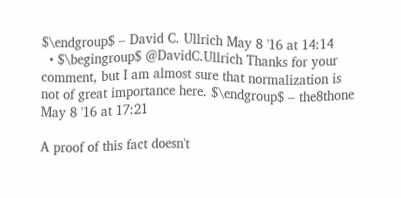$\endgroup$ – David C. Ullrich May 8 '16 at 14:14
  • $\begingroup$ @DavidC.Ullrich Thanks for your comment, but I am almost sure that normalization is not of great importance here. $\endgroup$ – the8thone May 8 '16 at 17:21

A proof of this fact doesn't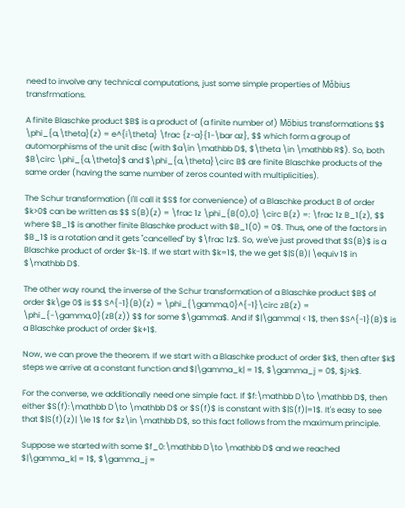need to involve any technical computations, just some simple properties of Mǒbius transfrmations.

A finite Blaschke product $B$ is a product of (a finite number of) Mőbius transformations $$ \phi_{a,\theta}(z) = e^{i\theta} \frac {z-a}{1-\bar az}, $$ which form a group of automorphisms of the unit disc (with $a\in \mathbb D$, $\theta \in \mathbb R$). So, both $B\circ \phi_{a,\theta}$ and $\phi_{a,\theta}\circ B$ are finite Blaschke products of the same order (having the same number of zeros counted with multiplicities).

The Schur transformation (I'll call it $S$ for convenience) of a Blaschke product B of order $k>0$ can be written as $$ S(B)(z) = \frac 1z \phi_{B(0),0} \circ B(z) =: \frac 1z B_1(z), $$ where $B_1$ is another finite Blaschke product with $B_1(0) = 0$. Thus, one of the factors in $B_1$ is a rotation and it gets "cancelled" by $\frac 1z$. So, we've just proved that $S(B)$ is a Blaschke product of order $k-1$. If we start with $k=1$, the we get $|S(B)| \equiv 1$ in $\mathbb D$.

The other way round, the inverse of the Schur transformation of a Blaschke product $B$ of order $k\ge 0$ is $$ S^{-1}(B)(z) = \phi_{\gamma,0}^{-1}\circ zB(z) = \phi_{-\gamma,0}(zB(z)) $$ for some $\gamma$. And if $|\gamma| < 1$, then $S^{-1}(B)$ is a Blaschke product of order $k+1$.

Now, we can prove the theorem. If we start with a Blaschke product of order $k$, then after $k$ steps we arrive at a constant function and $|\gamma_k| = 1$, $\gamma_j = 0$, $j>k$.

For the converse, we additionally need one simple fact. If $f:\mathbb D\to \mathbb D$, then either $S(f):\mathbb D\to \mathbb D$ or $S(f)$ is constant with $|S(f)|=1$. It's easy to see that $|S(f)(z)| \le 1$ for $z\in \mathbb D$, so this fact follows from the maximum principle.

Suppose we started with some $f_0:\mathbb D\to \mathbb D$ and we reached $|\gamma_k| = 1$, $\gamma_j =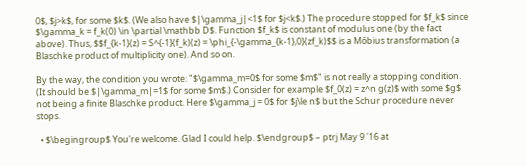0$, $j>k$, for some $k$. (We also have $|\gamma_j|<1$ for $j<k$.) The procedure stopped for $f_k$ since $\gamma_k = f_k(0) \in \partial \mathbb D$. Function $f_k$ is constant of modulus one (by the fact above). Thus, $$f_{k-1}(z) = S^{-1}(f_k)(z) = \phi_{-\gamma_{k-1},0}(zf_k)$$ is a Mőbius transformation (a Blaschke product of multiplicity one). And so on.

By the way, the condition you wrote: "$\gamma_m=0$ for some $m$" is not really a stopping condition. (It should be $|\gamma_m|=1$ for some $m$.) Consider for example $f_0(z) = z^n g(z)$ with some $g$ not being a finite Blaschke product. Here $\gamma_j = 0$ for $j\le n$ but the Schur procedure never stops.

  • $\begingroup$ You're welcome. Glad I could help. $\endgroup$ – ptrj May 9 '16 at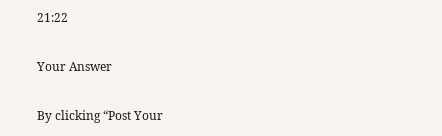21:22

Your Answer

By clicking “Post Your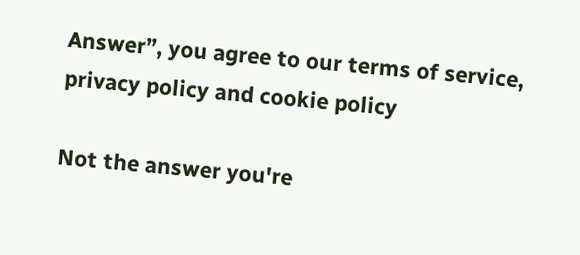Answer”, you agree to our terms of service, privacy policy and cookie policy

Not the answer you're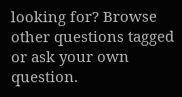looking for? Browse other questions tagged or ask your own question.